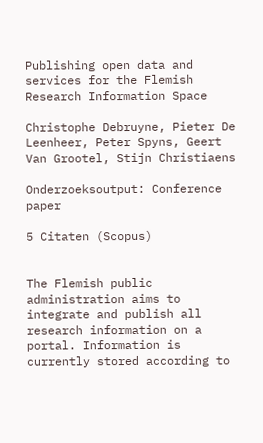Publishing open data and services for the Flemish Research Information Space

Christophe Debruyne, Pieter De Leenheer, Peter Spyns, Geert Van Grootel, Stijn Christiaens

Onderzoeksoutput: Conference paper

5 Citaten (Scopus)


The Flemish public administration aims to integrate and publish all research information on a portal. Information is currently stored according to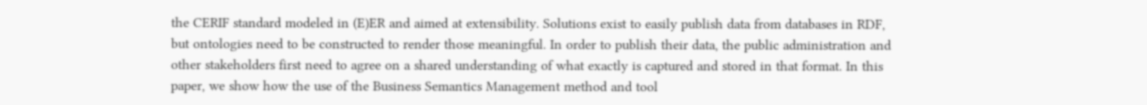the CERIF standard modeled in (E)ER and aimed at extensibility. Solutions exist to easily publish data from databases in RDF, but ontologies need to be constructed to render those meaningful. In order to publish their data, the public administration and other stakeholders first need to agree on a shared understanding of what exactly is captured and stored in that format. In this paper, we show how the use of the Business Semantics Management method and tool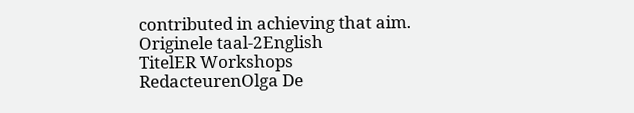contributed in achieving that aim.
Originele taal-2English
TitelER Workshops
RedacteurenOlga De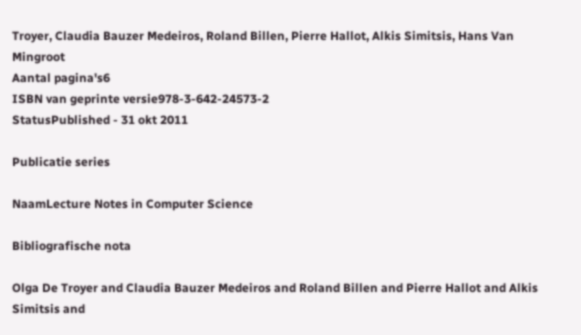Troyer, Claudia Bauzer Medeiros, Roland Billen, Pierre Hallot, Alkis Simitsis, Hans Van Mingroot
Aantal pagina's6
ISBN van geprinte versie978-3-642-24573-2
StatusPublished - 31 okt 2011

Publicatie series

NaamLecture Notes in Computer Science

Bibliografische nota

Olga De Troyer and Claudia Bauzer Medeiros and Roland Billen and Pierre Hallot and Alkis Simitsis and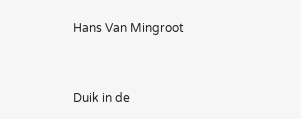Hans Van Mingroot


Duik in de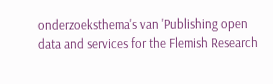onderzoeksthema's van 'Publishing open data and services for the Flemish Research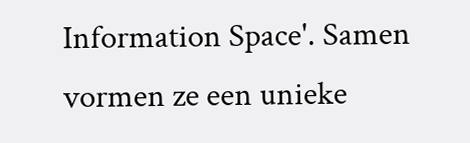Information Space'. Samen vormen ze een unieke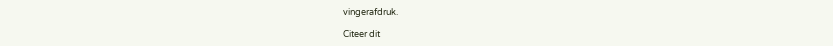vingerafdruk.

Citeer dit